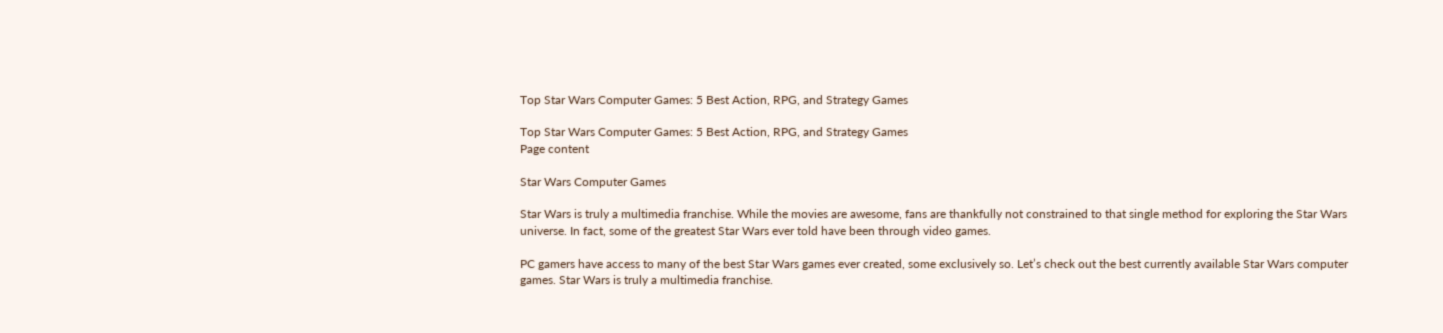Top Star Wars Computer Games: 5 Best Action, RPG, and Strategy Games

Top Star Wars Computer Games: 5 Best Action, RPG, and Strategy Games
Page content

Star Wars Computer Games

Star Wars is truly a multimedia franchise. While the movies are awesome, fans are thankfully not constrained to that single method for exploring the Star Wars universe. In fact, some of the greatest Star Wars ever told have been through video games.

PC gamers have access to many of the best Star Wars games ever created, some exclusively so. Let’s check out the best currently available Star Wars computer games. Star Wars is truly a multimedia franchise.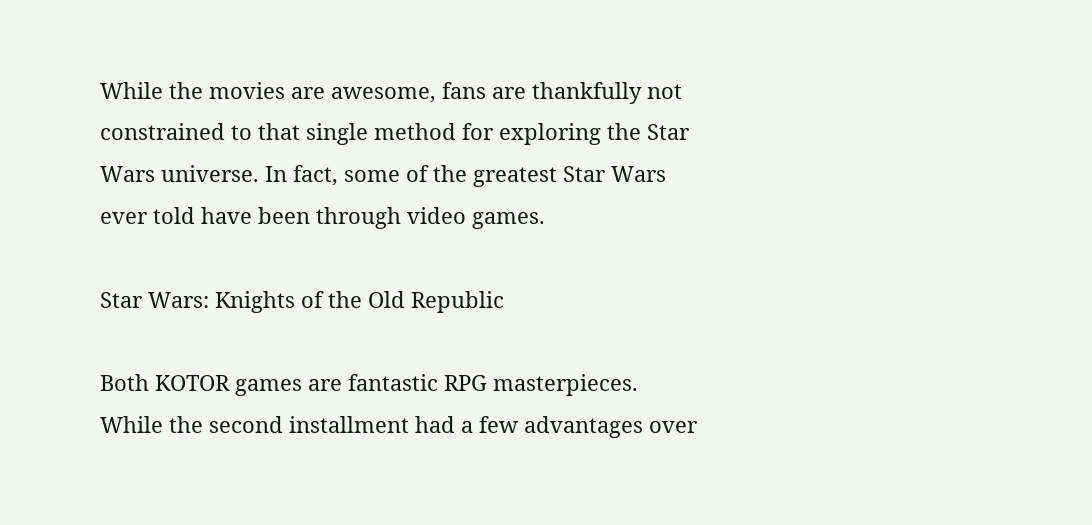While the movies are awesome, fans are thankfully not constrained to that single method for exploring the Star Wars universe. In fact, some of the greatest Star Wars ever told have been through video games.

Star Wars: Knights of the Old Republic

Both KOTOR games are fantastic RPG masterpieces. While the second installment had a few advantages over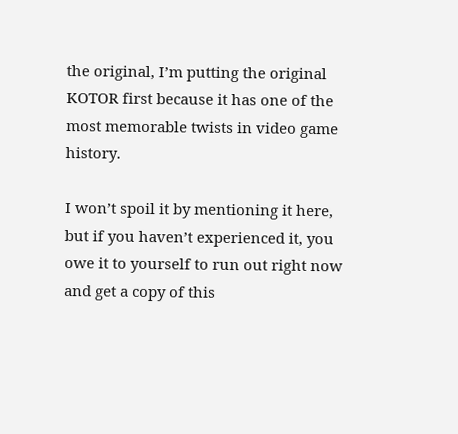the original, I’m putting the original KOTOR first because it has one of the most memorable twists in video game history.

I won’t spoil it by mentioning it here, but if you haven’t experienced it, you owe it to yourself to run out right now and get a copy of this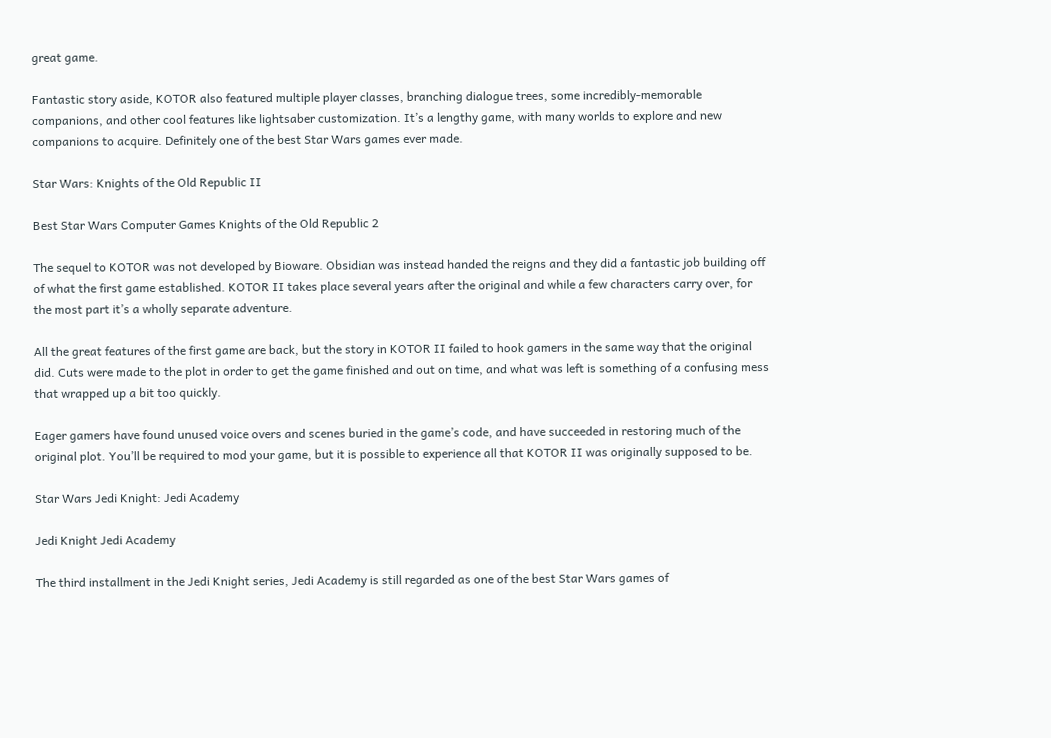great game.

Fantastic story aside, KOTOR also featured multiple player classes, branching dialogue trees, some incredibly-memorable companions, and other cool features like lightsaber customization. It’s a lengthy game, with many worlds to explore and new companions to acquire. Definitely one of the best Star Wars games ever made.

Star Wars: Knights of the Old Republic II

Best Star Wars Computer Games Knights of the Old Republic 2

The sequel to KOTOR was not developed by Bioware. Obsidian was instead handed the reigns and they did a fantastic job building off of what the first game established. KOTOR II takes place several years after the original and while a few characters carry over, for the most part it’s a wholly separate adventure.

All the great features of the first game are back, but the story in KOTOR II failed to hook gamers in the same way that the original did. Cuts were made to the plot in order to get the game finished and out on time, and what was left is something of a confusing mess that wrapped up a bit too quickly.

Eager gamers have found unused voice overs and scenes buried in the game’s code, and have succeeded in restoring much of the original plot. You’ll be required to mod your game, but it is possible to experience all that KOTOR II was originally supposed to be.

Star Wars Jedi Knight: Jedi Academy

Jedi Knight Jedi Academy

The third installment in the Jedi Knight series, Jedi Academy is still regarded as one of the best Star Wars games of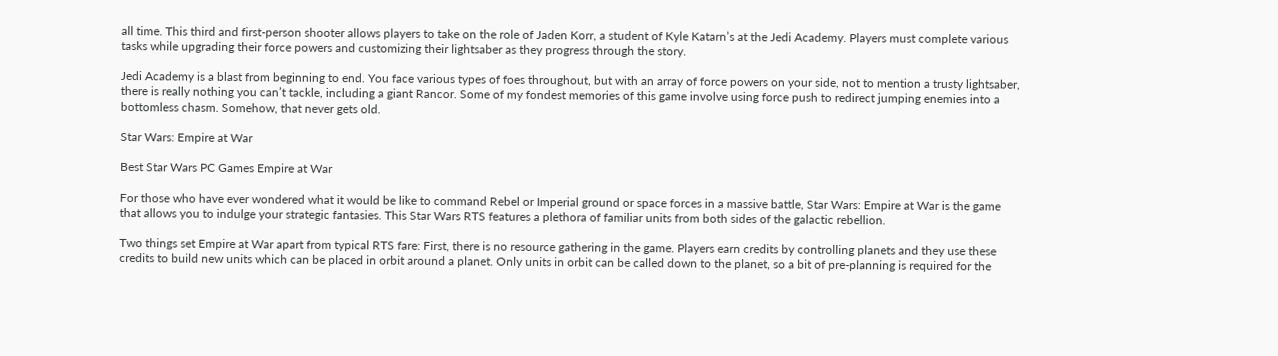all time. This third and first-person shooter allows players to take on the role of Jaden Korr, a student of Kyle Katarn’s at the Jedi Academy. Players must complete various tasks while upgrading their force powers and customizing their lightsaber as they progress through the story.

Jedi Academy is a blast from beginning to end. You face various types of foes throughout, but with an array of force powers on your side, not to mention a trusty lightsaber, there is really nothing you can’t tackle, including a giant Rancor. Some of my fondest memories of this game involve using force push to redirect jumping enemies into a bottomless chasm. Somehow, that never gets old.

Star Wars: Empire at War

Best Star Wars PC Games Empire at War

For those who have ever wondered what it would be like to command Rebel or Imperial ground or space forces in a massive battle, Star Wars: Empire at War is the game that allows you to indulge your strategic fantasies. This Star Wars RTS features a plethora of familiar units from both sides of the galactic rebellion.

Two things set Empire at War apart from typical RTS fare: First, there is no resource gathering in the game. Players earn credits by controlling planets and they use these credits to build new units which can be placed in orbit around a planet. Only units in orbit can be called down to the planet, so a bit of pre-planning is required for the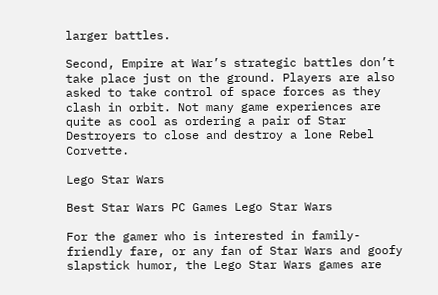larger battles.

Second, Empire at War’s strategic battles don’t take place just on the ground. Players are also asked to take control of space forces as they clash in orbit. Not many game experiences are quite as cool as ordering a pair of Star Destroyers to close and destroy a lone Rebel Corvette.

Lego Star Wars

Best Star Wars PC Games Lego Star Wars

For the gamer who is interested in family-friendly fare, or any fan of Star Wars and goofy slapstick humor, the Lego Star Wars games are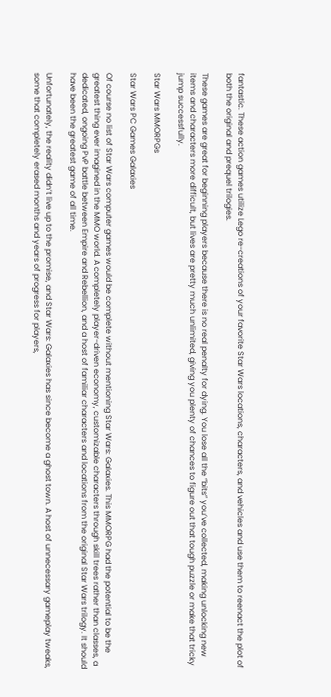fantastic. These action games utilize Lego re-creations of your favorite Star Wars locations, characters, and vehicles and use them to reenact the plot of both the original and prequel trilogies.

These games are great for beginning players because there is no real penalty for dying. You lose all the “bits” you’ve collected, making unlocking new items and characters more difficult, but lives are pretty much unlimited, giving you plenty of chances to figure out that tough puzzle or make that tricky jump successfully.

Star Wars MMORPGs

Star Wars PC Games Galaxies

Of course no list of Star Wars computer games would be complete without mentioning Star Wars: Galaxies. This MMORPG had the potential to be the greatest thing ever imagined in the MMO world. A completely player-driven economy, customizable characters through skill trees rather than classes, a dedicated, ongoing PvP battle between Empire and Rebellion, and a host of familiar characters and locations from the original Star Wars trilogy. It should have been the greatest game of all time.

Unfortunately, the reality didn’t live up to the promise, and Star Wars: Galaxies has since become a ghost town. A host of unnecessary gameplay tweaks, some that completely erased months and years of progress for players,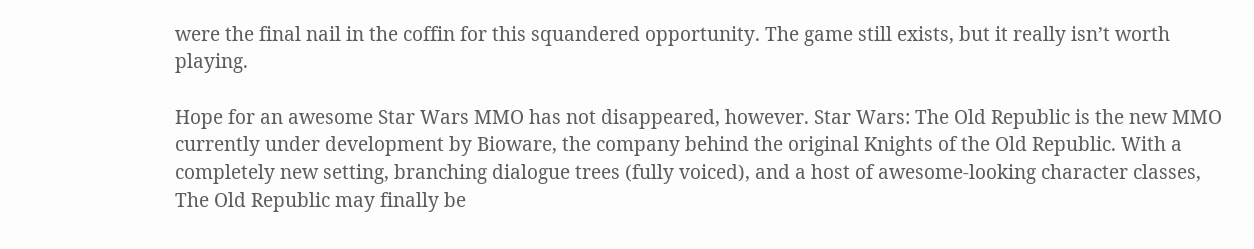were the final nail in the coffin for this squandered opportunity. The game still exists, but it really isn’t worth playing.

Hope for an awesome Star Wars MMO has not disappeared, however. Star Wars: The Old Republic is the new MMO currently under development by Bioware, the company behind the original Knights of the Old Republic. With a completely new setting, branching dialogue trees (fully voiced), and a host of awesome-looking character classes, The Old Republic may finally be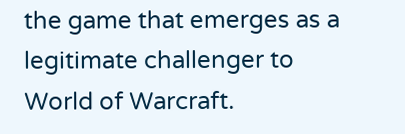the game that emerges as a legitimate challenger to World of Warcraft.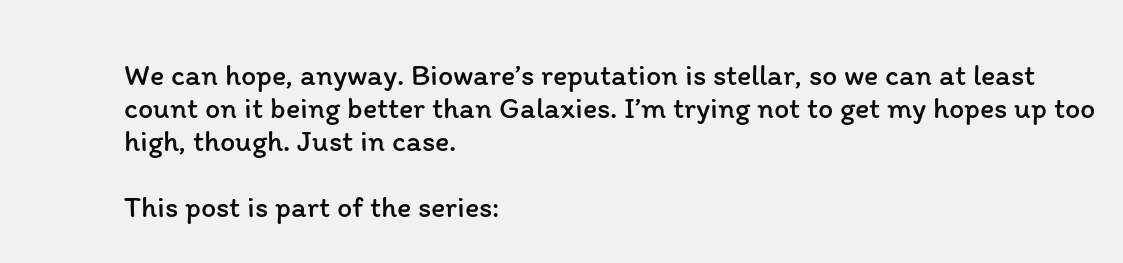We can hope, anyway. Bioware’s reputation is stellar, so we can at least count on it being better than Galaxies. I’m trying not to get my hopes up too high, though. Just in case.

This post is part of the series: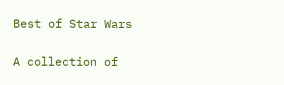Best of Star Wars

A collection of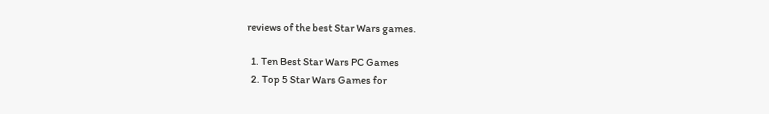reviews of the best Star Wars games.

  1. Ten Best Star Wars PC Games
  2. Top 5 Star Wars Games for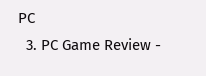PC
  3. PC Game Review -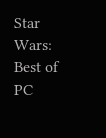Star Wars: Best of PC